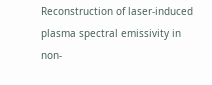Reconstruction of laser-induced plasma spectral emissivity in non-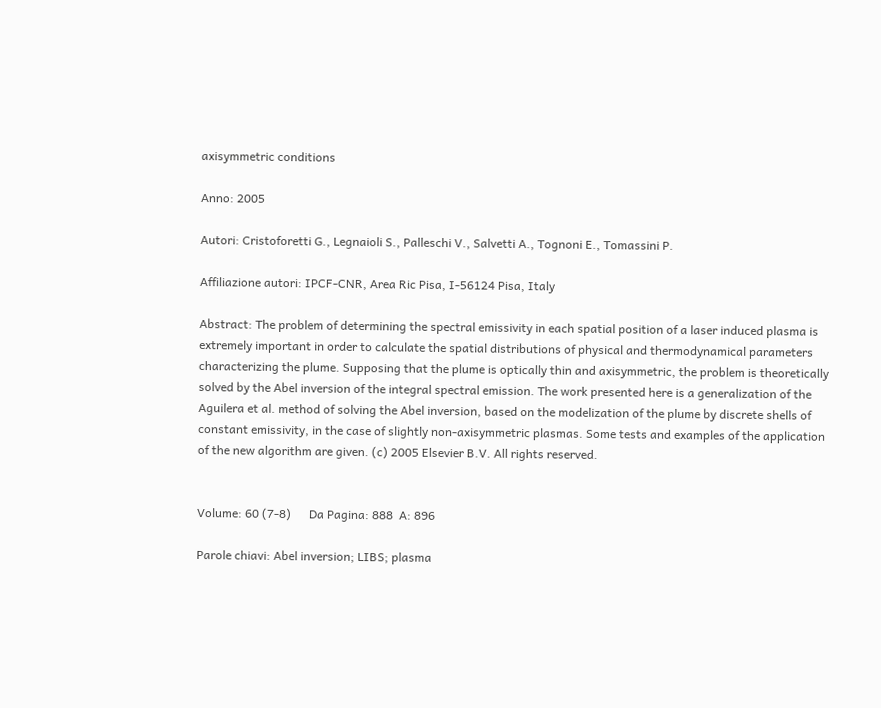axisymmetric conditions

Anno: 2005

Autori: Cristoforetti G., Legnaioli S., Palleschi V., Salvetti A., Tognoni E., Tomassini P.

Affiliazione autori: IPCF-CNR, Area Ric Pisa, I-56124 Pisa, Italy

Abstract: The problem of determining the spectral emissivity in each spatial position of a laser induced plasma is extremely important in order to calculate the spatial distributions of physical and thermodynamical parameters characterizing the plume. Supposing that the plume is optically thin and axisymmetric, the problem is theoretically solved by the Abel inversion of the integral spectral emission. The work presented here is a generalization of the Aguilera et al. method of solving the Abel inversion, based on the modelization of the plume by discrete shells of constant emissivity, in the case of slightly non-axisymmetric plasmas. Some tests and examples of the application of the new algorithm are given. (c) 2005 Elsevier B.V. All rights reserved.


Volume: 60 (7-8)      Da Pagina: 888  A: 896

Parole chiavi: Abel inversion; LIBS; plasma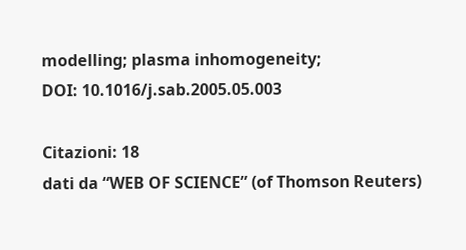modelling; plasma inhomogeneity;
DOI: 10.1016/j.sab.2005.05.003

Citazioni: 18
dati da “WEB OF SCIENCE” (of Thomson Reuters)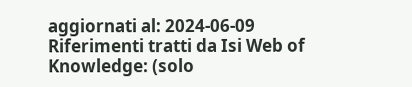aggiornati al: 2024-06-09
Riferimenti tratti da Isi Web of Knowledge: (solo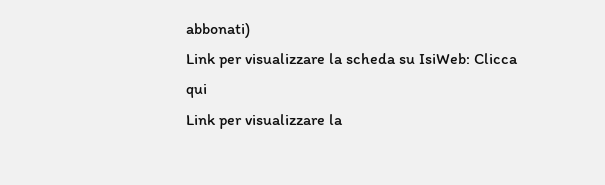abbonati)
Link per visualizzare la scheda su IsiWeb: Clicca qui
Link per visualizzare la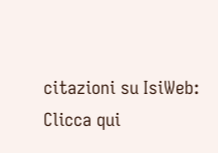citazioni su IsiWeb: Clicca qui